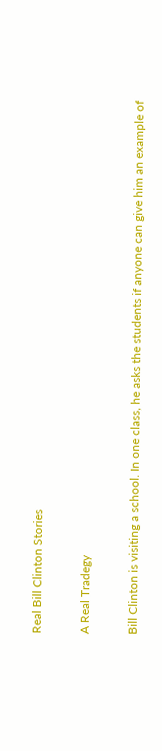Real Bill Clinton Stories

A Real Tradegy

Bill Clinton is visiting a school. In one class, he asks the students if anyone can give him an example of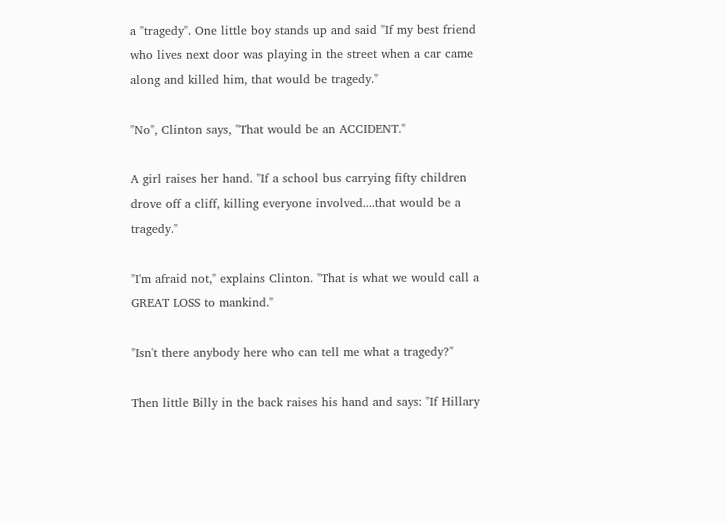a "tragedy". One little boy stands up and said "If my best friend who lives next door was playing in the street when a car came along and killed him, that would be tragedy."

"No", Clinton says, "That would be an ACCIDENT."

A girl raises her hand. "If a school bus carrying fifty children drove off a cliff, killing everyone involved....that would be a tragedy."

"I'm afraid not," explains Clinton. "That is what we would call a GREAT LOSS to mankind."

"Isn't there anybody here who can tell me what a tragedy?"

Then little Billy in the back raises his hand and says: "If Hillary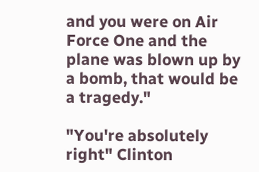and you were on Air Force One and the plane was blown up by a bomb, that would be a tragedy."

"You're absolutely right" Clinton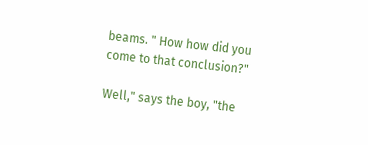beams. " How how did you come to that conclusion?"

Well," says the boy, "the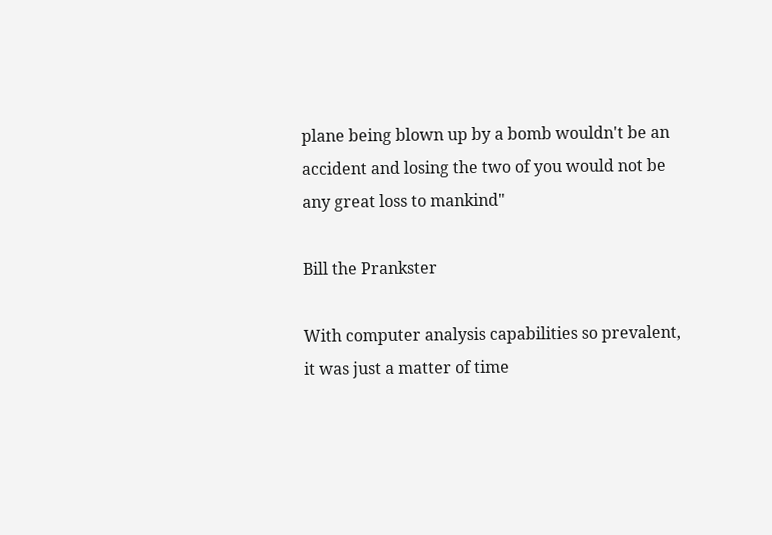plane being blown up by a bomb wouldn't be an accident and losing the two of you would not be any great loss to mankind"

Bill the Prankster

With computer analysis capabilities so prevalent, it was just a matter of time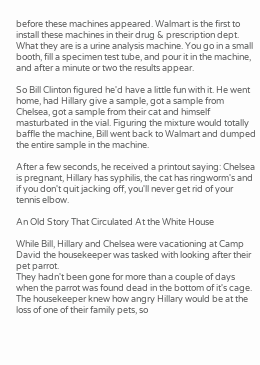before these machines appeared. Walmart is the first to install these machines in their drug & prescription dept. What they are is a urine analysis machine. You go in a small booth, fill a specimen test tube, and pour it in the machine, and after a minute or two the results appear.

So Bill Clinton figured he'd have a little fun with it. He went home, had Hillary give a sample, got a sample from Chelsea, got a sample from their cat and himself masturbated in the vial. Figuring the mixture would totally baffle the machine, Bill went back to Walmart and dumped the entire sample in the machine.

After a few seconds, he received a printout saying: Chelsea is pregnant, Hillary has syphilis, the cat has ringworm's and if you don't quit jacking off, you'll never get rid of your tennis elbow.

An Old Story That Circulated At the White House

While Bill, Hillary and Chelsea were vacationing at Camp David the housekeeper was tasked with looking after their pet parrot.
They hadn't been gone for more than a couple of days when the parrot was found dead in the bottom of it's cage. The housekeeper knew how angry Hillary would be at the loss of one of their family pets, so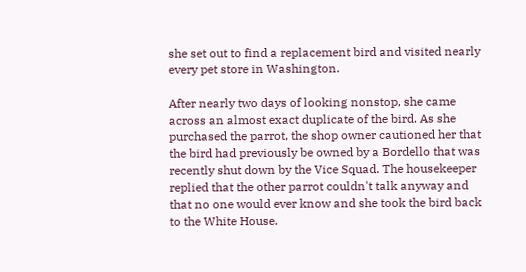she set out to find a replacement bird and visited nearly every pet store in Washington.

After nearly two days of looking nonstop, she came across an almost exact duplicate of the bird. As she purchased the parrot, the shop owner cautioned her that the bird had previously be owned by a Bordello that was recently shut down by the Vice Squad. The housekeeper replied that the other parrot couldn't talk anyway and that no one would ever know and she took the bird back to the White House.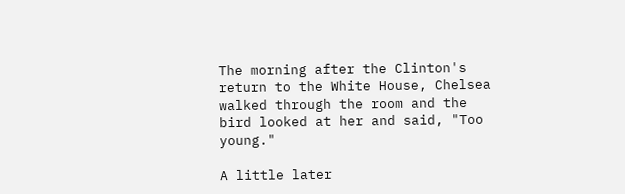The morning after the Clinton's return to the White House, Chelsea walked through the room and the bird looked at her and said, "Too young."

A little later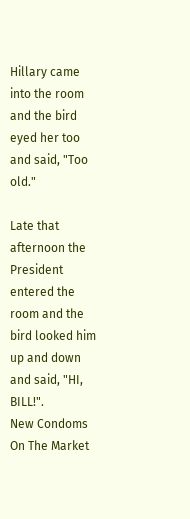Hillary came into the room and the bird eyed her too and said, "Too old."

Late that afternoon the President entered the room and the bird looked him up and down and said, "HI, BILL!".
New Condoms On The Market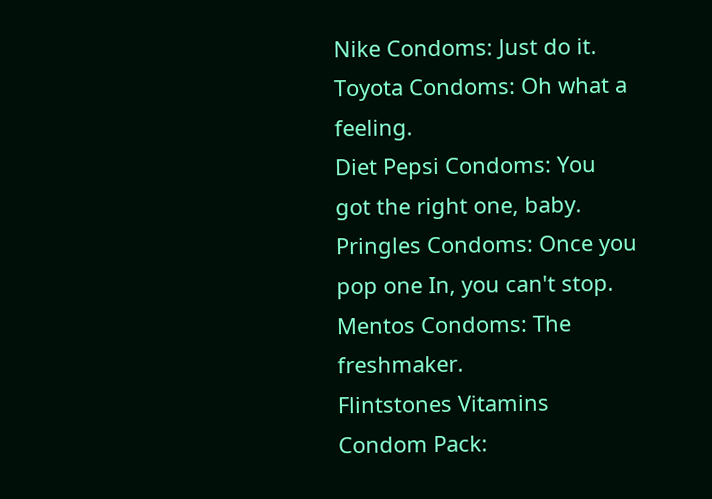Nike Condoms: Just do it.
Toyota Condoms: Oh what a feeling.
Diet Pepsi Condoms: You got the right one, baby.
Pringles Condoms: Once you pop one In, you can't stop.
Mentos Condoms: The freshmaker.
Flintstones Vitamins Condom Pack: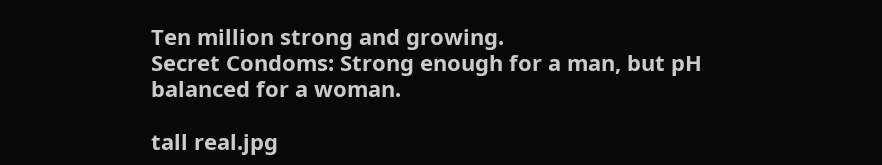Ten million strong and growing.
Secret Condoms: Strong enough for a man, but pH balanced for a woman.

tall real.jpg